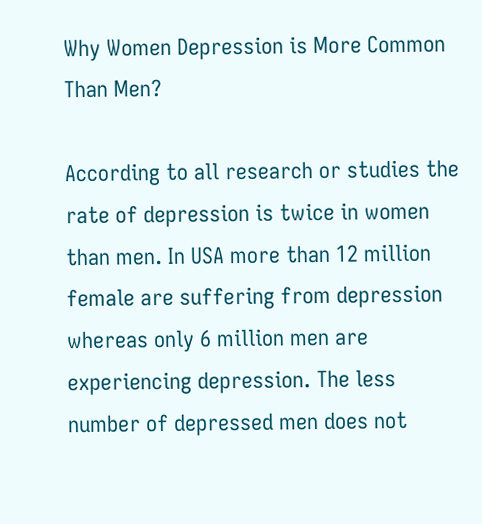Why Women Depression is More Common Than Men?

According to all research or studies the rate of depression is twice in women than men. In USA more than 12 million female are suffering from depression whereas only 6 million men are experiencing depression. The less number of depressed men does not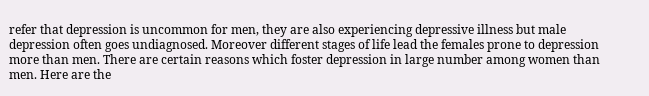refer that depression is uncommon for men, they are also experiencing depressive illness but male depression often goes undiagnosed. Moreover different stages of life lead the females prone to depression more than men. There are certain reasons which foster depression in large number among women than men. Here are the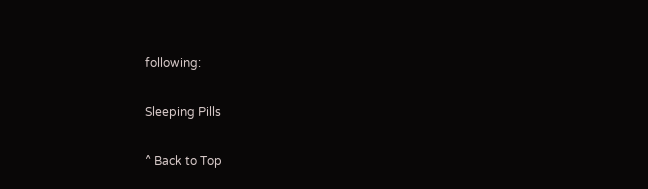following:

Sleeping Pills

^ Back to Top